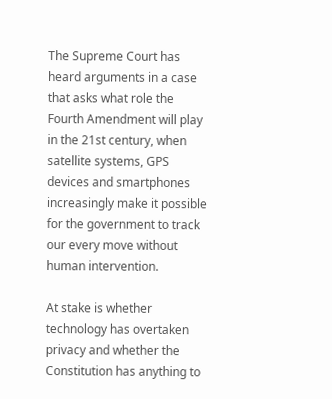The Supreme Court has heard arguments in a case that asks what role the Fourth Amendment will play in the 21st century, when satellite systems, GPS devices and smartphones increasingly make it possible for the government to track our every move without human intervention.

At stake is whether technology has overtaken privacy and whether the Constitution has anything to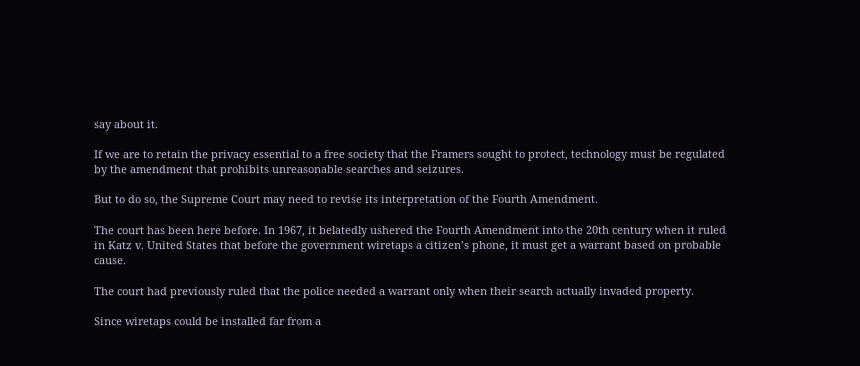say about it.

If we are to retain the privacy essential to a free society that the Framers sought to protect, technology must be regulated by the amendment that prohibits unreasonable searches and seizures.

But to do so, the Supreme Court may need to revise its interpretation of the Fourth Amendment.

The court has been here before. In 1967, it belatedly ushered the Fourth Amendment into the 20th century when it ruled in Katz v. United States that before the government wiretaps a citizen’s phone, it must get a warrant based on probable cause.

The court had previously ruled that the police needed a warrant only when their search actually invaded property.

Since wiretaps could be installed far from a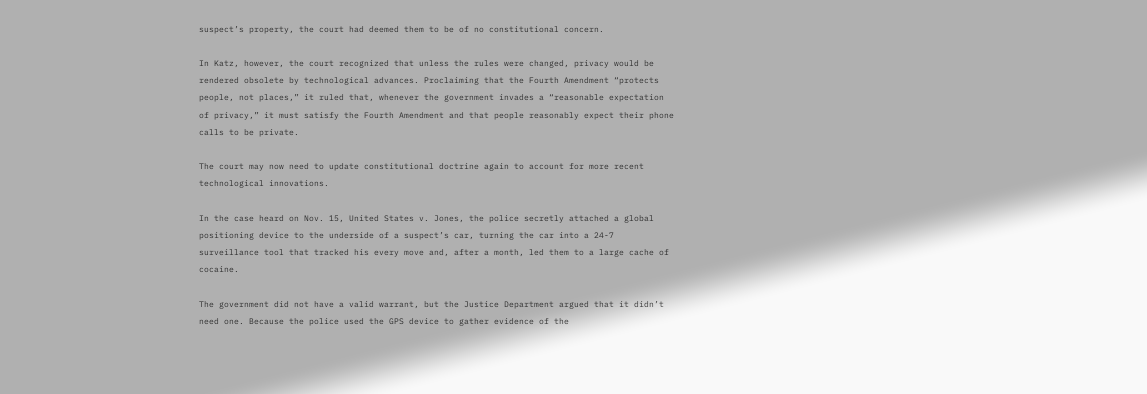suspect’s property, the court had deemed them to be of no constitutional concern.

In Katz, however, the court recognized that unless the rules were changed, privacy would be rendered obsolete by technological advances. Proclaiming that the Fourth Amendment “protects people, not places,” it ruled that, whenever the government invades a “reasonable expectation of privacy,” it must satisfy the Fourth Amendment and that people reasonably expect their phone calls to be private.

The court may now need to update constitutional doctrine again to account for more recent technological innovations.

In the case heard on Nov. 15, United States v. Jones, the police secretly attached a global positioning device to the underside of a suspect’s car, turning the car into a 24-7 surveillance tool that tracked his every move and, after a month, led them to a large cache of cocaine.

The government did not have a valid warrant, but the Justice Department argued that it didn’t need one. Because the police used the GPS device to gather evidence of the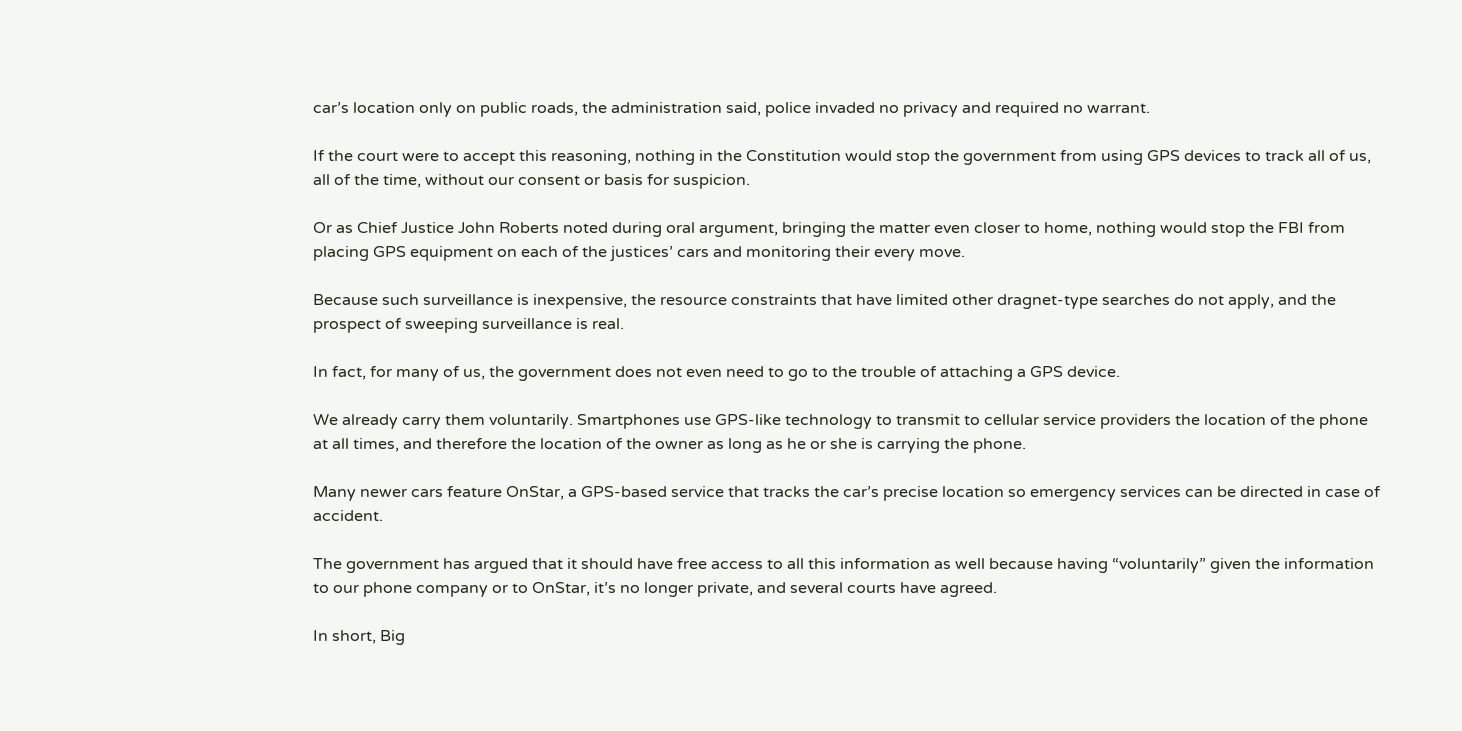car’s location only on public roads, the administration said, police invaded no privacy and required no warrant.

If the court were to accept this reasoning, nothing in the Constitution would stop the government from using GPS devices to track all of us, all of the time, without our consent or basis for suspicion.

Or as Chief Justice John Roberts noted during oral argument, bringing the matter even closer to home, nothing would stop the FBI from placing GPS equipment on each of the justices’ cars and monitoring their every move.

Because such surveillance is inexpensive, the resource constraints that have limited other dragnet-type searches do not apply, and the prospect of sweeping surveillance is real.

In fact, for many of us, the government does not even need to go to the trouble of attaching a GPS device.

We already carry them voluntarily. Smartphones use GPS-like technology to transmit to cellular service providers the location of the phone at all times, and therefore the location of the owner as long as he or she is carrying the phone.

Many newer cars feature OnStar, a GPS-based service that tracks the car’s precise location so emergency services can be directed in case of accident.

The government has argued that it should have free access to all this information as well because having “voluntarily” given the information to our phone company or to OnStar, it’s no longer private, and several courts have agreed.

In short, Big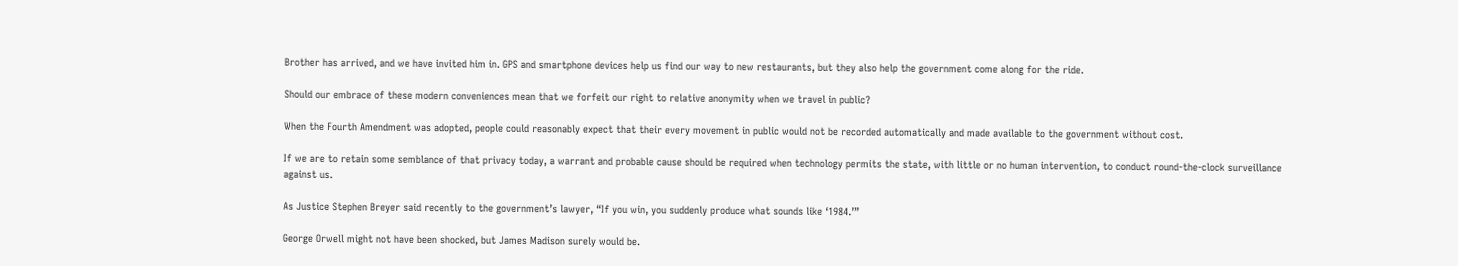Brother has arrived, and we have invited him in. GPS and smartphone devices help us find our way to new restaurants, but they also help the government come along for the ride.

Should our embrace of these modern conveniences mean that we forfeit our right to relative anonymity when we travel in public?

When the Fourth Amendment was adopted, people could reasonably expect that their every movement in public would not be recorded automatically and made available to the government without cost.

If we are to retain some semblance of that privacy today, a warrant and probable cause should be required when technology permits the state, with little or no human intervention, to conduct round-the-clock surveillance against us.

As Justice Stephen Breyer said recently to the government’s lawyer, “If you win, you suddenly produce what sounds like ‘1984.’”

George Orwell might not have been shocked, but James Madison surely would be.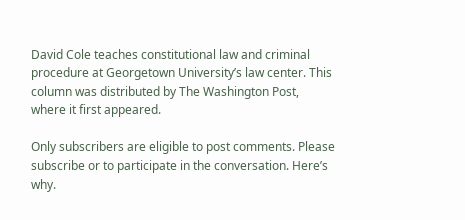David Cole teaches constitutional law and criminal procedure at Georgetown University’s law center. This column was distributed by The Washington Post, where it first appeared.

Only subscribers are eligible to post comments. Please subscribe or to participate in the conversation. Here’s why.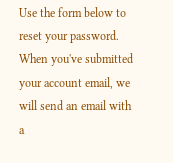Use the form below to reset your password. When you've submitted your account email, we will send an email with a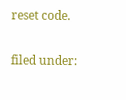reset code.

filed under: